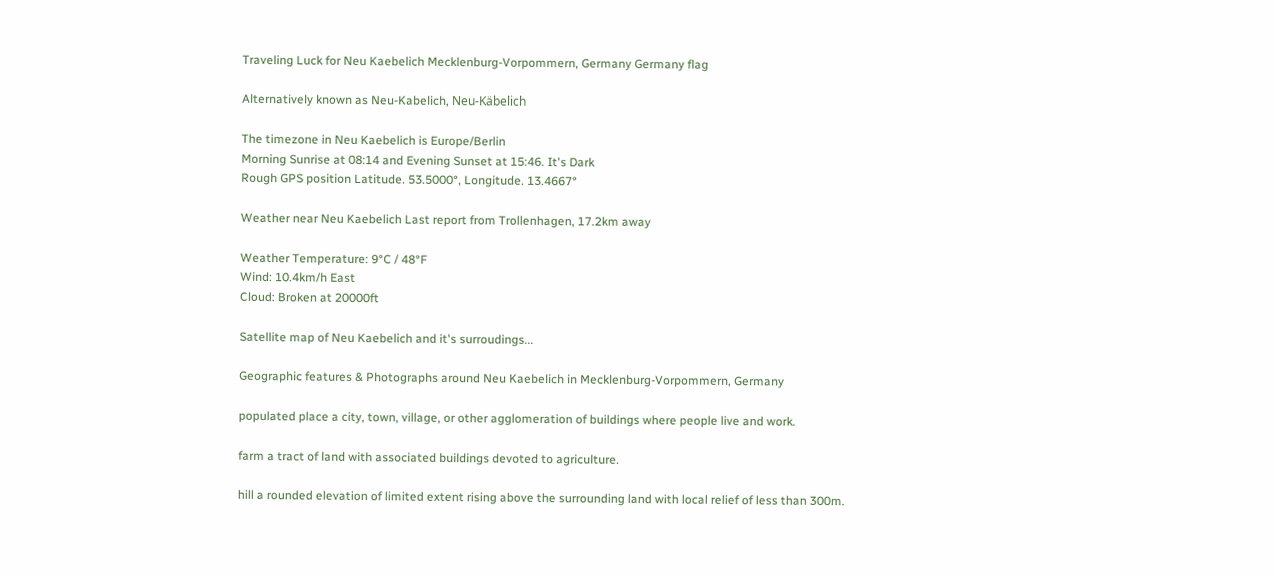Traveling Luck for Neu Kaebelich Mecklenburg-Vorpommern, Germany Germany flag

Alternatively known as Neu-Kabelich, Neu-Käbelich

The timezone in Neu Kaebelich is Europe/Berlin
Morning Sunrise at 08:14 and Evening Sunset at 15:46. It's Dark
Rough GPS position Latitude. 53.5000°, Longitude. 13.4667°

Weather near Neu Kaebelich Last report from Trollenhagen, 17.2km away

Weather Temperature: 9°C / 48°F
Wind: 10.4km/h East
Cloud: Broken at 20000ft

Satellite map of Neu Kaebelich and it's surroudings...

Geographic features & Photographs around Neu Kaebelich in Mecklenburg-Vorpommern, Germany

populated place a city, town, village, or other agglomeration of buildings where people live and work.

farm a tract of land with associated buildings devoted to agriculture.

hill a rounded elevation of limited extent rising above the surrounding land with local relief of less than 300m.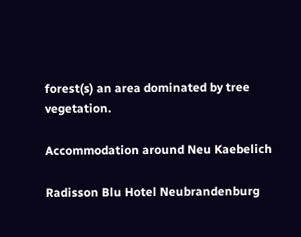forest(s) an area dominated by tree vegetation.

Accommodation around Neu Kaebelich

Radisson Blu Hotel Neubrandenburg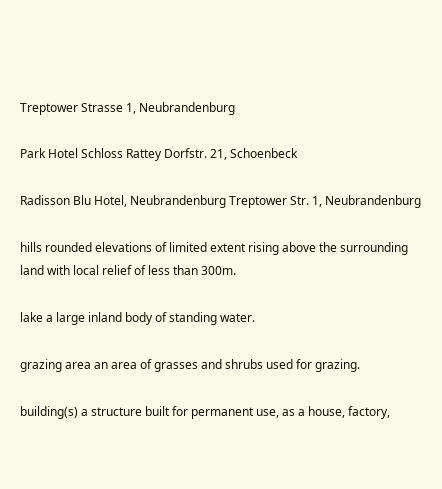Treptower Strasse 1, Neubrandenburg

Park Hotel Schloss Rattey Dorfstr. 21, Schoenbeck

Radisson Blu Hotel, Neubrandenburg Treptower Str. 1, Neubrandenburg

hills rounded elevations of limited extent rising above the surrounding land with local relief of less than 300m.

lake a large inland body of standing water.

grazing area an area of grasses and shrubs used for grazing.

building(s) a structure built for permanent use, as a house, factory,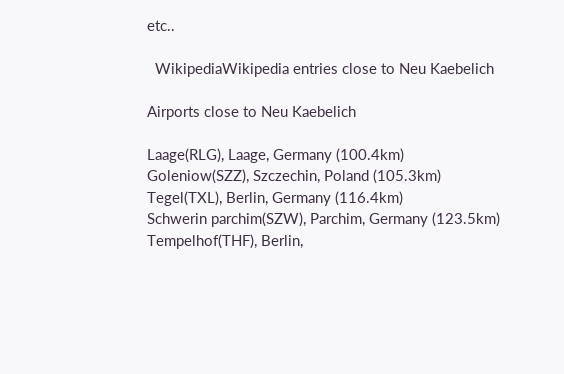etc..

  WikipediaWikipedia entries close to Neu Kaebelich

Airports close to Neu Kaebelich

Laage(RLG), Laage, Germany (100.4km)
Goleniow(SZZ), Szczechin, Poland (105.3km)
Tegel(TXL), Berlin, Germany (116.4km)
Schwerin parchim(SZW), Parchim, Germany (123.5km)
Tempelhof(THF), Berlin,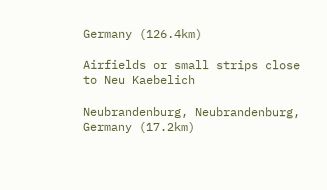Germany (126.4km)

Airfields or small strips close to Neu Kaebelich

Neubrandenburg, Neubrandenburg, Germany (17.2km)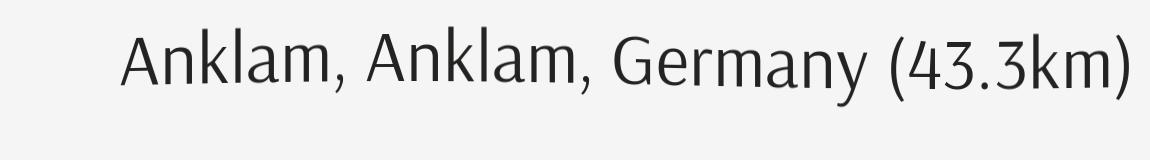Anklam, Anklam, Germany (43.3km)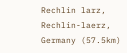Rechlin larz, Rechlin-laerz, Germany (57.5km)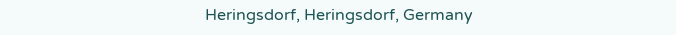Heringsdorf, Heringsdorf, Germany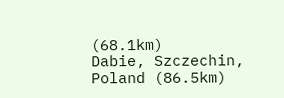(68.1km)
Dabie, Szczechin, Poland (86.5km)